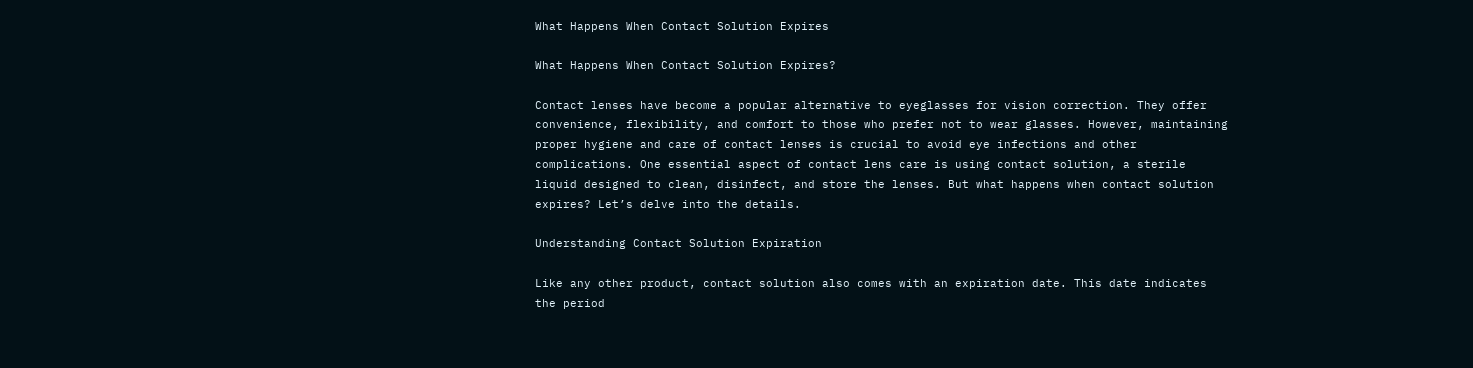What Happens When Contact Solution Expires

What Happens When Contact Solution Expires?

Contact lenses have become a popular alternative to eyeglasses for vision correction. They offer convenience, flexibility, and comfort to those who prefer not to wear glasses. However, maintaining proper hygiene and care of contact lenses is crucial to avoid eye infections and other complications. One essential aspect of contact lens care is using contact solution, a sterile liquid designed to clean, disinfect, and store the lenses. But what happens when contact solution expires? Let’s delve into the details.

Understanding Contact Solution Expiration

Like any other product, contact solution also comes with an expiration date. This date indicates the period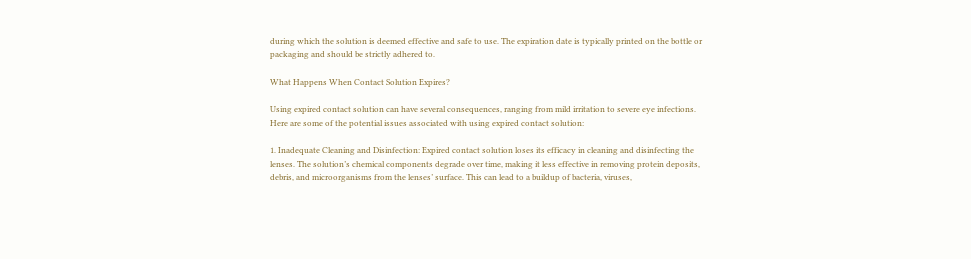during which the solution is deemed effective and safe to use. The expiration date is typically printed on the bottle or packaging and should be strictly adhered to.

What Happens When Contact Solution Expires?

Using expired contact solution can have several consequences, ranging from mild irritation to severe eye infections. Here are some of the potential issues associated with using expired contact solution:

1. Inadequate Cleaning and Disinfection: Expired contact solution loses its efficacy in cleaning and disinfecting the lenses. The solution’s chemical components degrade over time, making it less effective in removing protein deposits, debris, and microorganisms from the lenses’ surface. This can lead to a buildup of bacteria, viruses,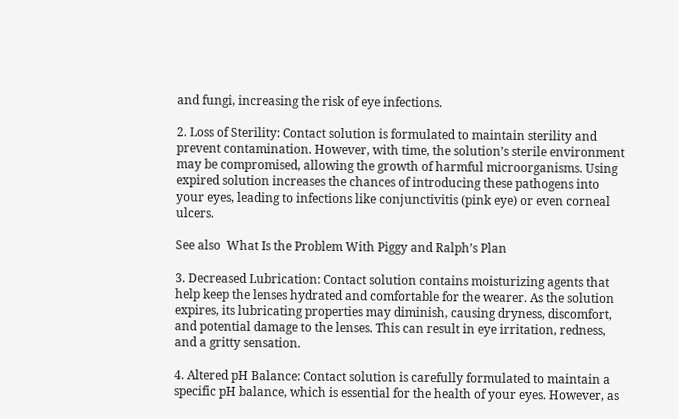and fungi, increasing the risk of eye infections.

2. Loss of Sterility: Contact solution is formulated to maintain sterility and prevent contamination. However, with time, the solution’s sterile environment may be compromised, allowing the growth of harmful microorganisms. Using expired solution increases the chances of introducing these pathogens into your eyes, leading to infections like conjunctivitis (pink eye) or even corneal ulcers.

See also  What Is the Problem With Piggy and Ralph’s Plan

3. Decreased Lubrication: Contact solution contains moisturizing agents that help keep the lenses hydrated and comfortable for the wearer. As the solution expires, its lubricating properties may diminish, causing dryness, discomfort, and potential damage to the lenses. This can result in eye irritation, redness, and a gritty sensation.

4. Altered pH Balance: Contact solution is carefully formulated to maintain a specific pH balance, which is essential for the health of your eyes. However, as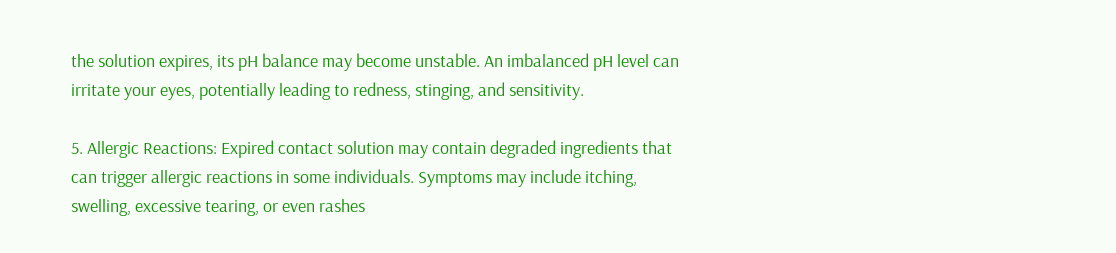the solution expires, its pH balance may become unstable. An imbalanced pH level can irritate your eyes, potentially leading to redness, stinging, and sensitivity.

5. Allergic Reactions: Expired contact solution may contain degraded ingredients that can trigger allergic reactions in some individuals. Symptoms may include itching, swelling, excessive tearing, or even rashes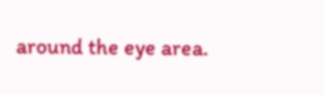around the eye area.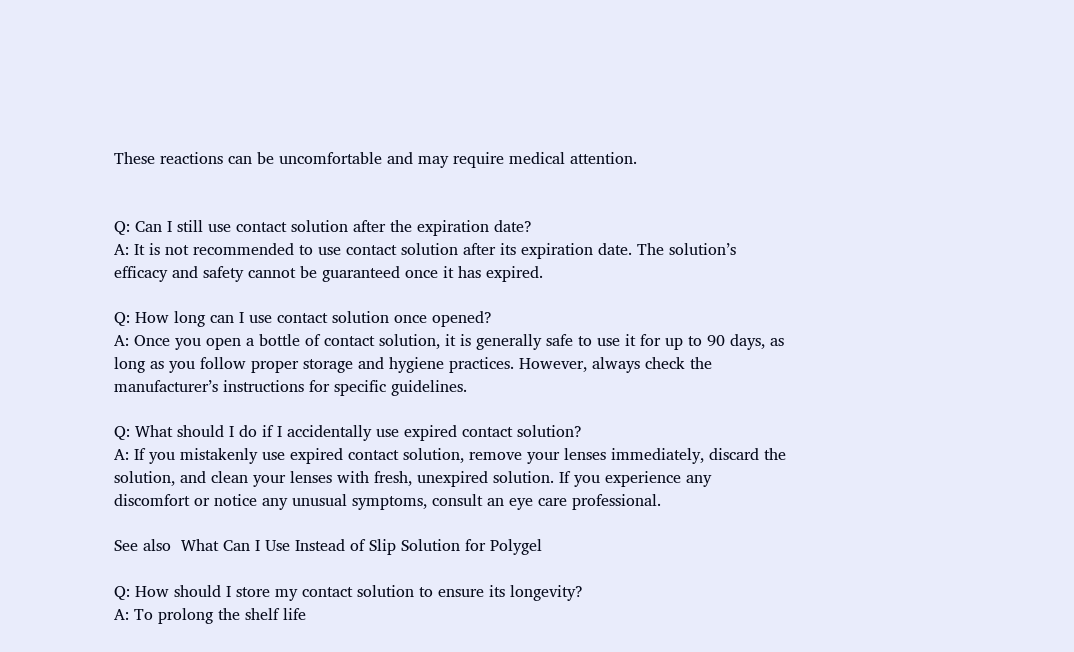These reactions can be uncomfortable and may require medical attention.


Q: Can I still use contact solution after the expiration date?
A: It is not recommended to use contact solution after its expiration date. The solution’s efficacy and safety cannot be guaranteed once it has expired.

Q: How long can I use contact solution once opened?
A: Once you open a bottle of contact solution, it is generally safe to use it for up to 90 days, as long as you follow proper storage and hygiene practices. However, always check the manufacturer’s instructions for specific guidelines.

Q: What should I do if I accidentally use expired contact solution?
A: If you mistakenly use expired contact solution, remove your lenses immediately, discard the solution, and clean your lenses with fresh, unexpired solution. If you experience any discomfort or notice any unusual symptoms, consult an eye care professional.

See also  What Can I Use Instead of Slip Solution for Polygel

Q: How should I store my contact solution to ensure its longevity?
A: To prolong the shelf life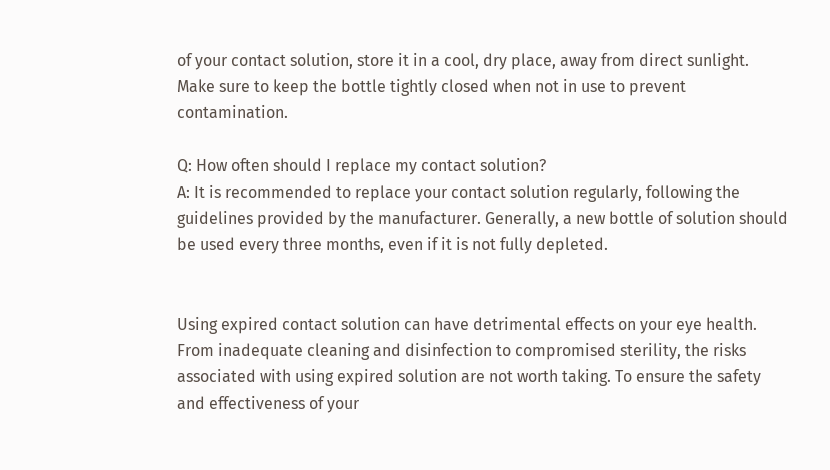of your contact solution, store it in a cool, dry place, away from direct sunlight. Make sure to keep the bottle tightly closed when not in use to prevent contamination.

Q: How often should I replace my contact solution?
A: It is recommended to replace your contact solution regularly, following the guidelines provided by the manufacturer. Generally, a new bottle of solution should be used every three months, even if it is not fully depleted.


Using expired contact solution can have detrimental effects on your eye health. From inadequate cleaning and disinfection to compromised sterility, the risks associated with using expired solution are not worth taking. To ensure the safety and effectiveness of your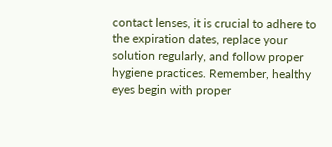contact lenses, it is crucial to adhere to the expiration dates, replace your solution regularly, and follow proper hygiene practices. Remember, healthy eyes begin with proper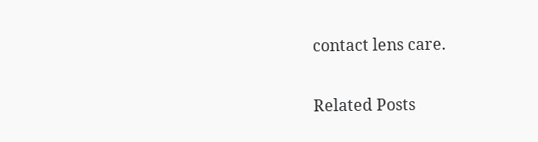contact lens care.

Related Posts